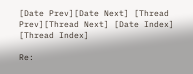[Date Prev][Date Next] [Thread Prev][Thread Next] [Date Index] [Thread Index]

Re: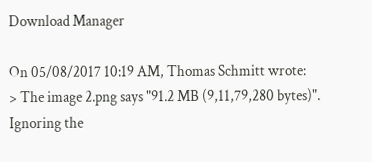Download Manager

On 05/08/2017 10:19 AM, Thomas Schmitt wrote:
> The image 2.png says "91.2 MB (9,11,79,280 bytes)". Ignoring the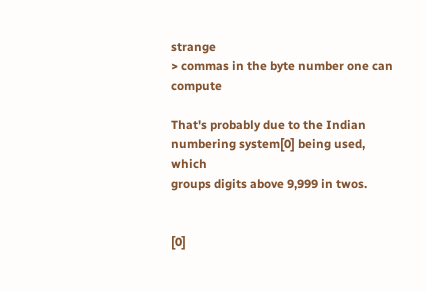strange
> commas in the byte number one can compute

That's probably due to the Indian numbering system[0] being used, which
groups digits above 9,999 in twos.


[0]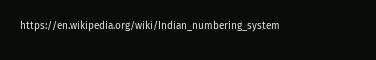https://en.wikipedia.org/wiki/Indian_numbering_system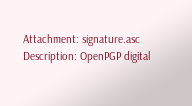Attachment: signature.asc
Description: OpenPGP digital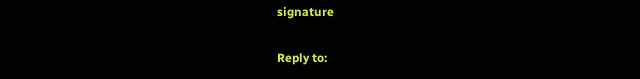signature

Reply to: